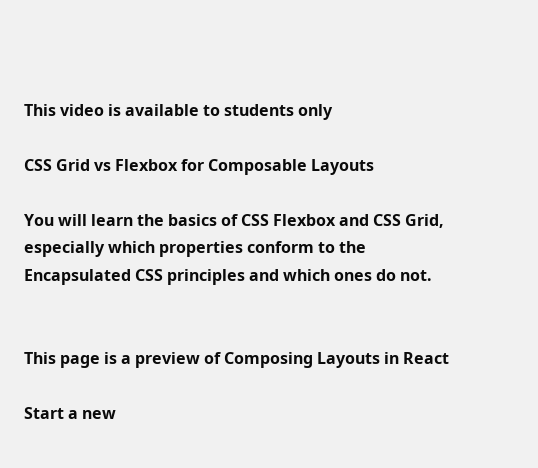This video is available to students only

CSS Grid vs Flexbox for Composable Layouts

You will learn the basics of CSS Flexbox and CSS Grid, especially which properties conform to the Encapsulated CSS principles and which ones do not.


This page is a preview of Composing Layouts in React

Start a new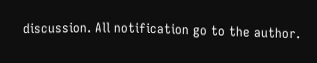discussion. All notification go to the author.